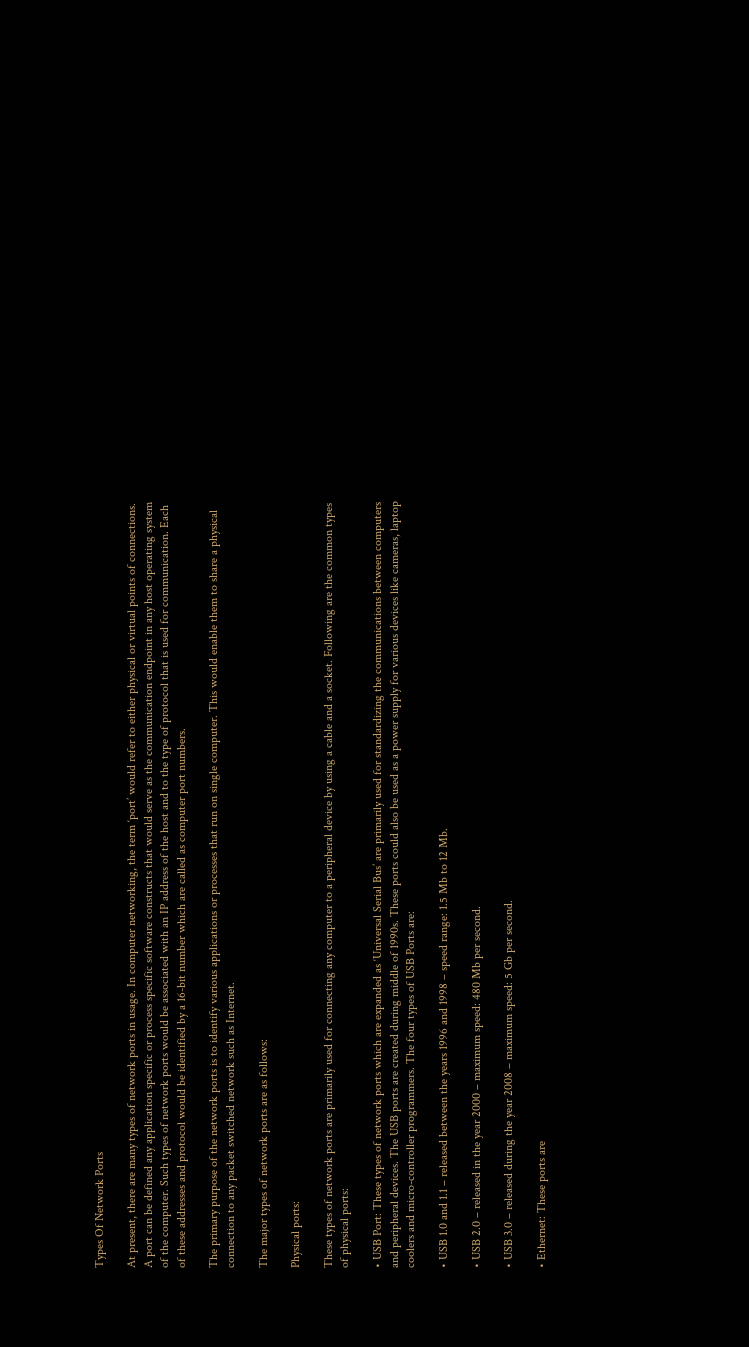Types Of Network Ports

At present, there are many types of network ports in usage. In computer networking, the term ‘port’ would refer to either physical or virtual points of connections. A port can be defined any application specific or process specific software constructs that would serve as the communication endpoint in any host operating system of the computer. Such types of network ports would be associated with an IP address of the host and to the type of protocol that is used for communication. Each of these addresses and protocol would be identified by a 16-bit number which are called as computer port numbers.

The primary purpose of the network ports is to identify various applications or processes that run on single computer. This would enable them to share a physical connection to any packet switched network such as Internet.

The major types of network ports are as follows:

Physical ports:

These types of network ports are primarily used for connecting any computer to a peripheral device by using a cable and a socket. Following are the common types of physical ports:

• USB Port: These types of network ports which are expanded as ‘Universal Serial Bus’ are primarily used for standardizing the communications between computers and peripheral devices. The USB ports are created during middle of 1990s. These ports could also be used as a power supply for various devices like cameras, laptop coolers and micro-controller programmers. The four types of USB Ports are:

• USB 1.0 and 1.1 – released between the years 1996 and 1998 – speed range: 1.5 Mb to 12 Mb.

• USB 2.0 – released in the year 2000 – maximum speed: 480 Mb per second.

• USB 3.0 – released during the year 2008 – maximum speed: 5 Gb per second.

• Ethernet: These ports are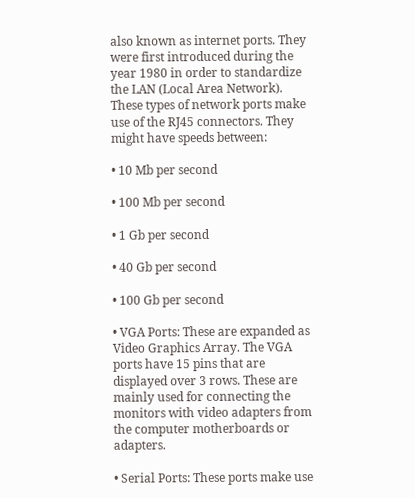also known as internet ports. They were first introduced during the year 1980 in order to standardize the LAN (Local Area Network). These types of network ports make use of the RJ45 connectors. They might have speeds between:

• 10 Mb per second

• 100 Mb per second

• 1 Gb per second

• 40 Gb per second

• 100 Gb per second

• VGA Ports: These are expanded as Video Graphics Array. The VGA ports have 15 pins that are displayed over 3 rows. These are mainly used for connecting the monitors with video adapters from the computer motherboards or adapters.

• Serial Ports: These ports make use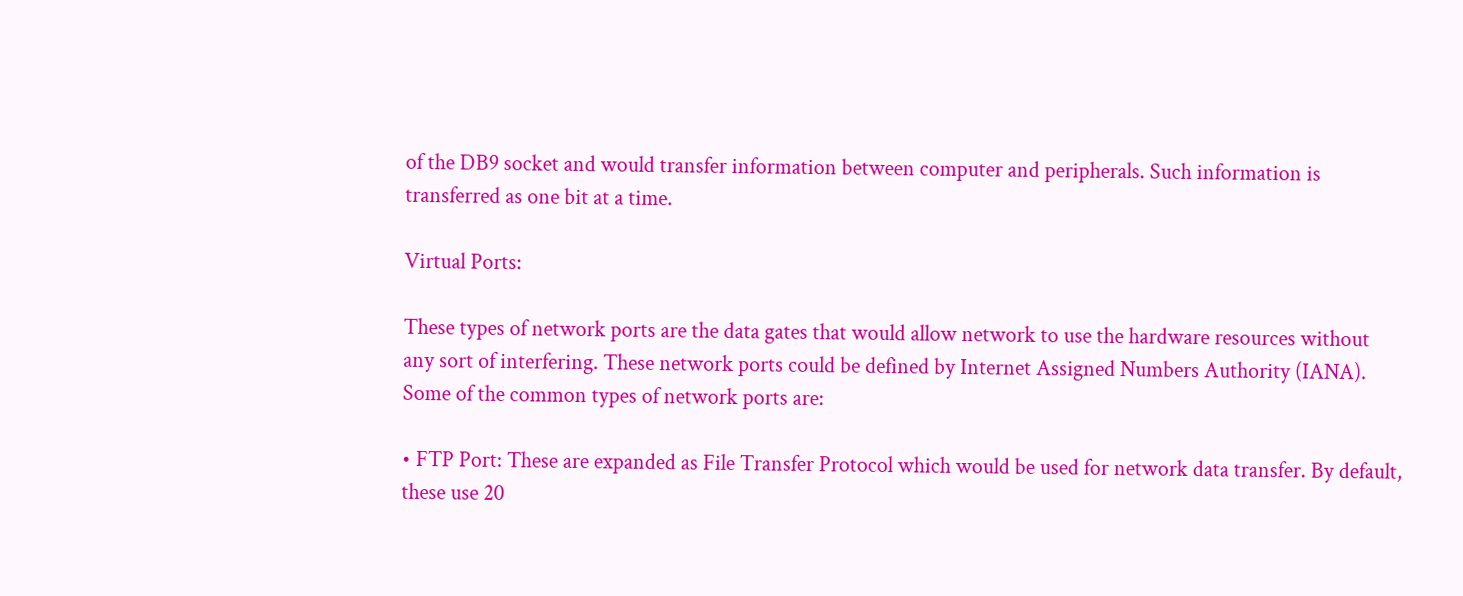of the DB9 socket and would transfer information between computer and peripherals. Such information is transferred as one bit at a time.

Virtual Ports:

These types of network ports are the data gates that would allow network to use the hardware resources without any sort of interfering. These network ports could be defined by Internet Assigned Numbers Authority (IANA). Some of the common types of network ports are:

• FTP Port: These are expanded as File Transfer Protocol which would be used for network data transfer. By default, these use 20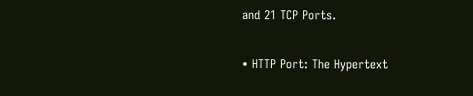and 21 TCP Ports.

• HTTP Port: The Hypertext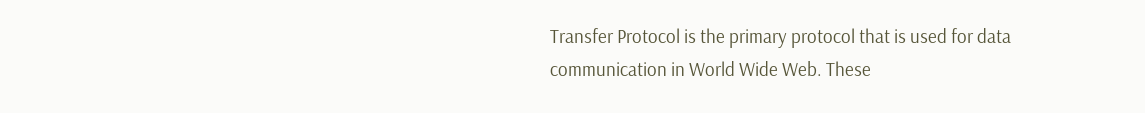Transfer Protocol is the primary protocol that is used for data communication in World Wide Web. These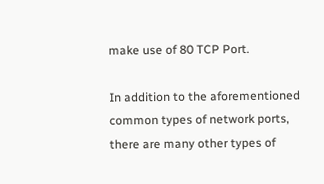make use of 80 TCP Port.

In addition to the aforementioned common types of network ports, there are many other types of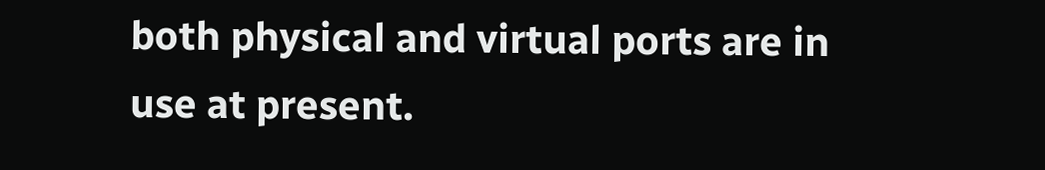both physical and virtual ports are in use at present.